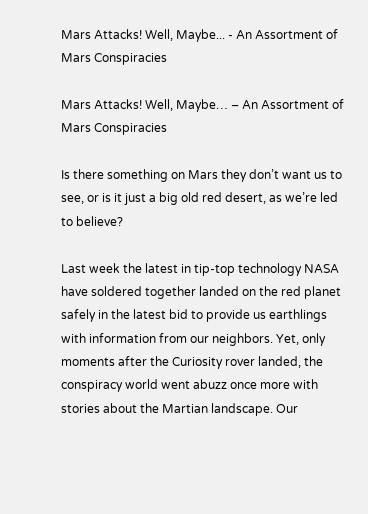Mars Attacks! Well, Maybe... - An Assortment of Mars Conspiracies

Mars Attacks! Well, Maybe… – An Assortment of Mars Conspiracies

Is there something on Mars they don’t want us to see, or is it just a big old red desert, as we’re led to believe?

Last week the latest in tip-top technology NASA have soldered together landed on the red planet safely in the latest bid to provide us earthlings with information from our neighbors. Yet, only moments after the Curiosity rover landed, the conspiracy world went abuzz once more with stories about the Martian landscape. Our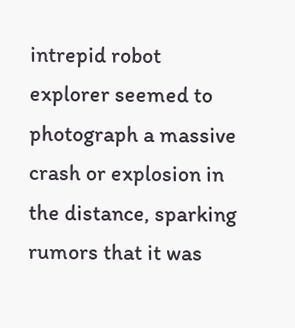intrepid robot explorer seemed to photograph a massive crash or explosion in the distance, sparking rumors that it was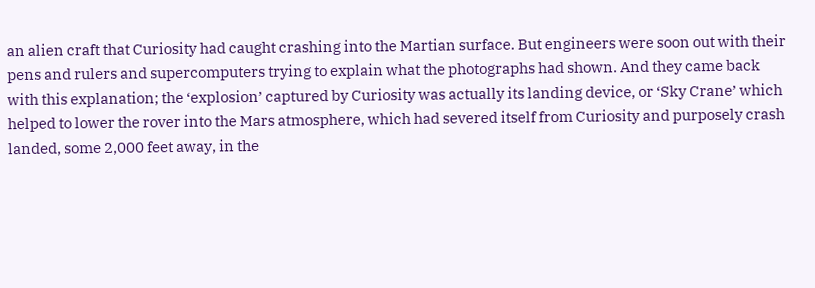an alien craft that Curiosity had caught crashing into the Martian surface. But engineers were soon out with their pens and rulers and supercomputers trying to explain what the photographs had shown. And they came back with this explanation; the ‘explosion’ captured by Curiosity was actually its landing device, or ‘Sky Crane’ which helped to lower the rover into the Mars atmosphere, which had severed itself from Curiosity and purposely crash landed, some 2,000 feet away, in the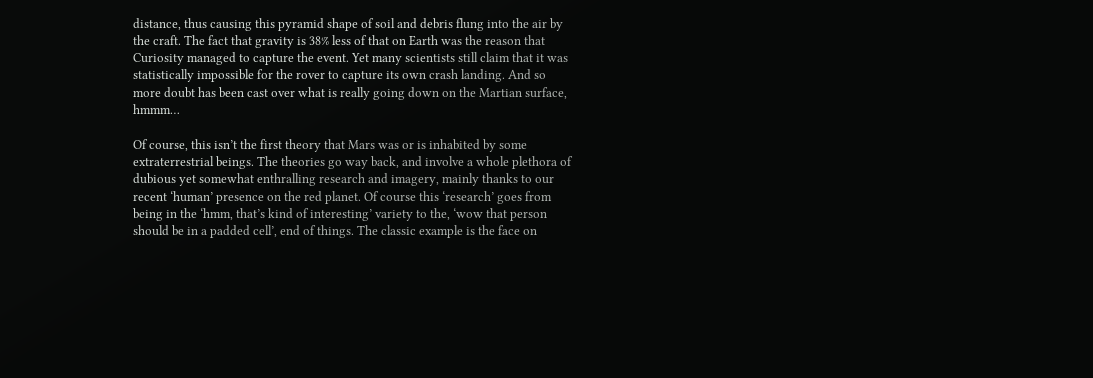distance, thus causing this pyramid shape of soil and debris flung into the air by the craft. The fact that gravity is 38% less of that on Earth was the reason that Curiosity managed to capture the event. Yet many scientists still claim that it was statistically impossible for the rover to capture its own crash landing. And so more doubt has been cast over what is really going down on the Martian surface, hmmm…

Of course, this isn’t the first theory that Mars was or is inhabited by some extraterrestrial beings. The theories go way back, and involve a whole plethora of dubious yet somewhat enthralling research and imagery, mainly thanks to our recent ‘human’ presence on the red planet. Of course this ‘research’ goes from being in the ‘hmm, that’s kind of interesting’ variety to the, ‘wow that person should be in a padded cell’, end of things. The classic example is the face on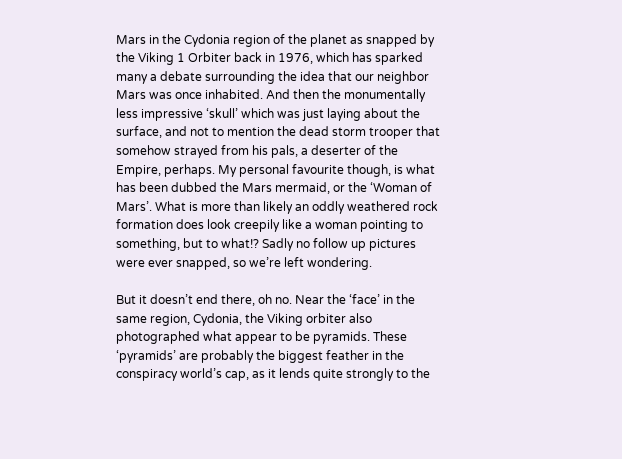Mars in the Cydonia region of the planet as snapped by the Viking 1 Orbiter back in 1976, which has sparked many a debate surrounding the idea that our neighbor Mars was once inhabited. And then the monumentally less impressive ‘skull’ which was just laying about the surface, and not to mention the dead storm trooper that somehow strayed from his pals, a deserter of the Empire, perhaps. My personal favourite though, is what has been dubbed the Mars mermaid, or the ‘Woman of Mars’. What is more than likely an oddly weathered rock formation does look creepily like a woman pointing to something, but to what!? Sadly no follow up pictures were ever snapped, so we’re left wondering.

But it doesn’t end there, oh no. Near the ‘face’ in the same region, Cydonia, the Viking orbiter also photographed what appear to be pyramids. These ‘pyramids’ are probably the biggest feather in the conspiracy world’s cap, as it lends quite strongly to the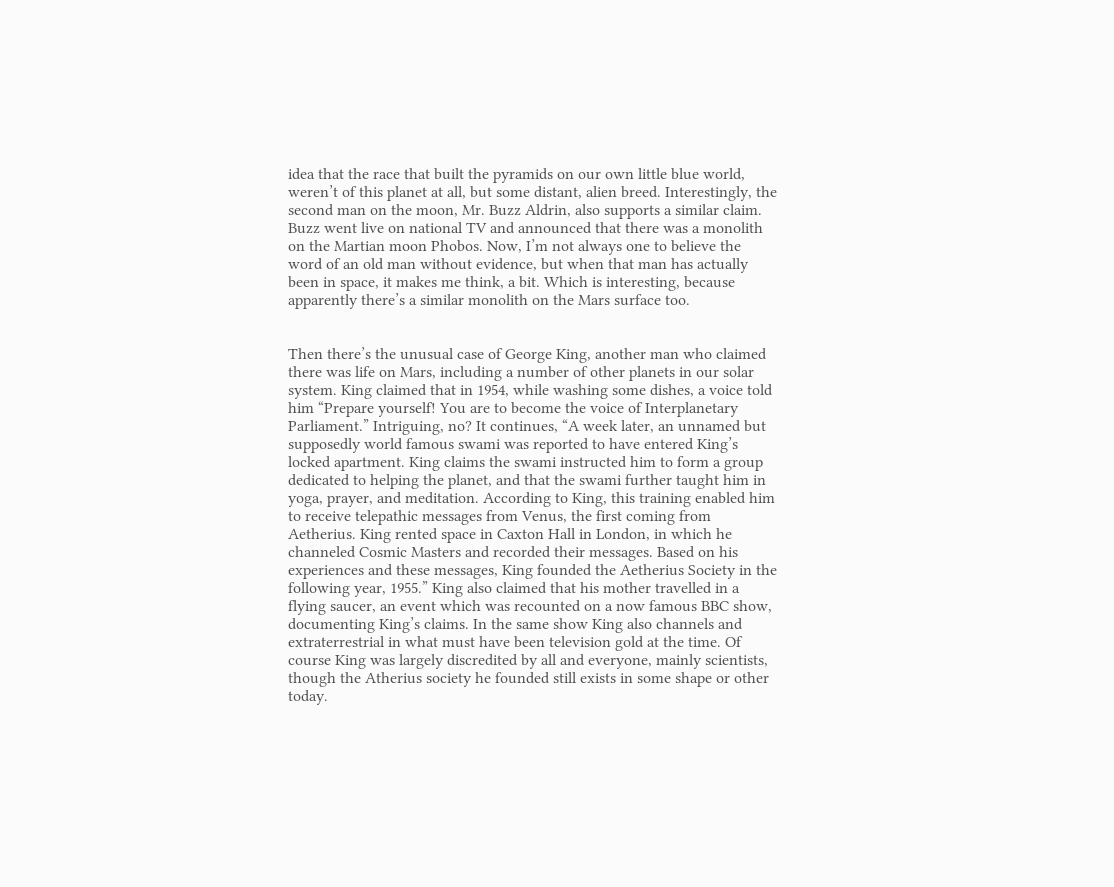idea that the race that built the pyramids on our own little blue world, weren’t of this planet at all, but some distant, alien breed. Interestingly, the second man on the moon, Mr. Buzz Aldrin, also supports a similar claim. Buzz went live on national TV and announced that there was a monolith on the Martian moon Phobos. Now, I’m not always one to believe the word of an old man without evidence, but when that man has actually been in space, it makes me think, a bit. Which is interesting, because apparently there’s a similar monolith on the Mars surface too.


Then there’s the unusual case of George King, another man who claimed there was life on Mars, including a number of other planets in our solar system. King claimed that in 1954, while washing some dishes, a voice told him “Prepare yourself! You are to become the voice of Interplanetary Parliament.” Intriguing, no? It continues, “A week later, an unnamed but supposedly world famous swami was reported to have entered King’s locked apartment. King claims the swami instructed him to form a group dedicated to helping the planet, and that the swami further taught him in yoga, prayer, and meditation. According to King, this training enabled him to receive telepathic messages from Venus, the first coming from Aetherius. King rented space in Caxton Hall in London, in which he channeled Cosmic Masters and recorded their messages. Based on his experiences and these messages, King founded the Aetherius Society in the following year, 1955.” King also claimed that his mother travelled in a flying saucer, an event which was recounted on a now famous BBC show, documenting King’s claims. In the same show King also channels and extraterrestrial in what must have been television gold at the time. Of course King was largely discredited by all and everyone, mainly scientists, though the Atherius society he founded still exists in some shape or other today.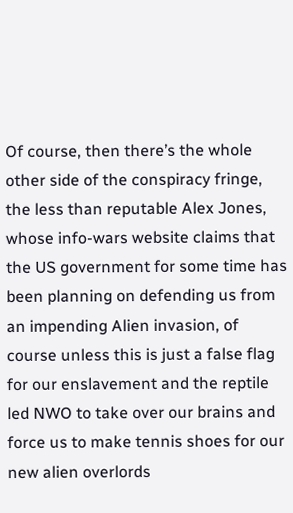Of course, then there’s the whole other side of the conspiracy fringe, the less than reputable Alex Jones, whose info-wars website claims that the US government for some time has been planning on defending us from an impending Alien invasion, of course unless this is just a false flag for our enslavement and the reptile led NWO to take over our brains and force us to make tennis shoes for our new alien overlords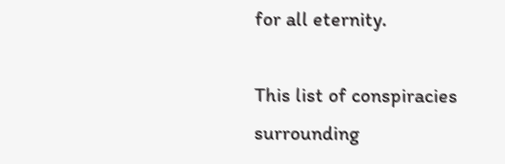for all eternity.

This list of conspiracies surrounding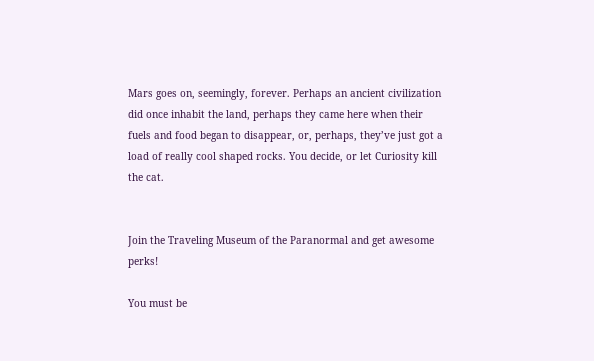Mars goes on, seemingly, forever. Perhaps an ancient civilization did once inhabit the land, perhaps they came here when their fuels and food began to disappear, or, perhaps, they’ve just got a load of really cool shaped rocks. You decide, or let Curiosity kill the cat.


Join the Traveling Museum of the Paranormal and get awesome perks!

You must be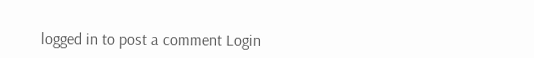logged in to post a comment Login